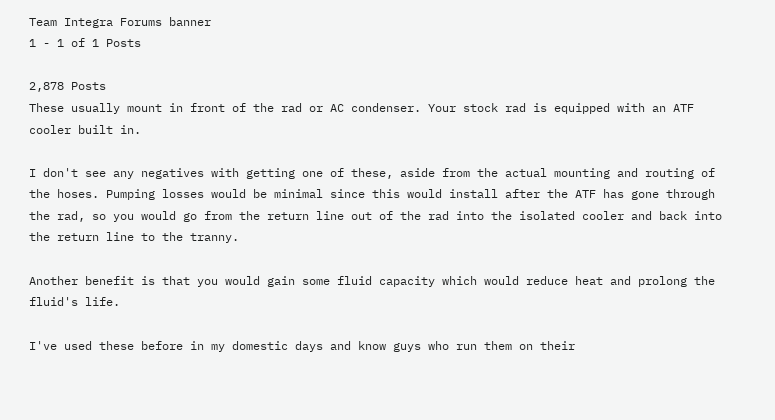Team Integra Forums banner
1 - 1 of 1 Posts

2,878 Posts
These usually mount in front of the rad or AC condenser. Your stock rad is equipped with an ATF cooler built in.

I don't see any negatives with getting one of these, aside from the actual mounting and routing of the hoses. Pumping losses would be minimal since this would install after the ATF has gone through the rad, so you would go from the return line out of the rad into the isolated cooler and back into the return line to the tranny.

Another benefit is that you would gain some fluid capacity which would reduce heat and prolong the fluid's life.

I've used these before in my domestic days and know guys who run them on their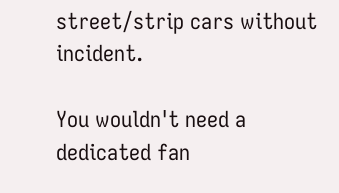street/strip cars without incident.

You wouldn't need a dedicated fan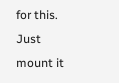for this. Just mount it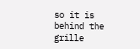so it is behind the grille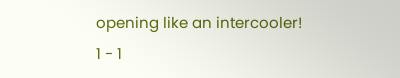opening like an intercooler!
1 - 1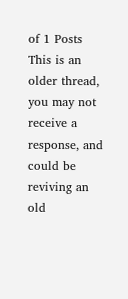of 1 Posts
This is an older thread, you may not receive a response, and could be reviving an old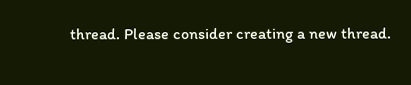thread. Please consider creating a new thread.